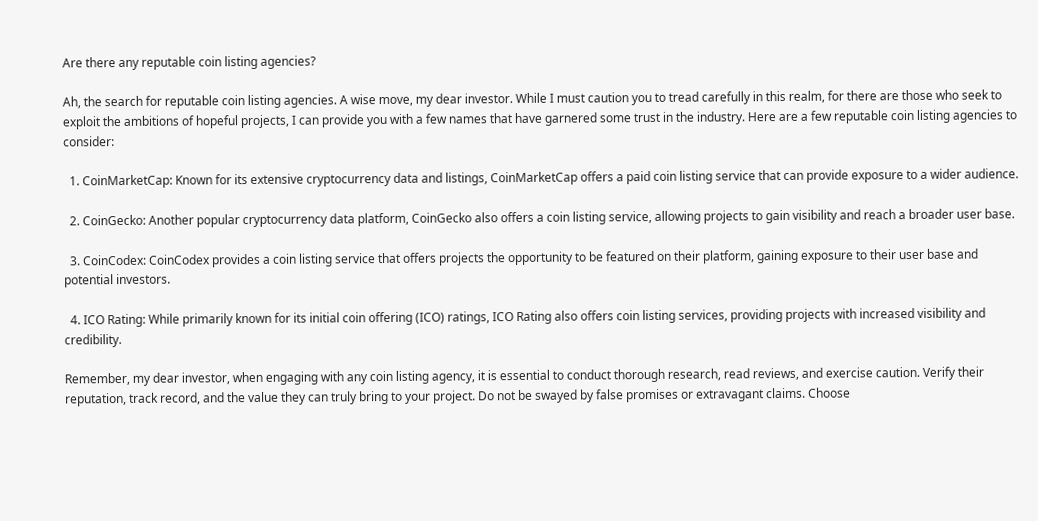Are there any reputable coin listing agencies?

Ah, the search for reputable coin listing agencies. A wise move, my dear investor. While I must caution you to tread carefully in this realm, for there are those who seek to exploit the ambitions of hopeful projects, I can provide you with a few names that have garnered some trust in the industry. Here are a few reputable coin listing agencies to consider:

  1. CoinMarketCap: Known for its extensive cryptocurrency data and listings, CoinMarketCap offers a paid coin listing service that can provide exposure to a wider audience.

  2. CoinGecko: Another popular cryptocurrency data platform, CoinGecko also offers a coin listing service, allowing projects to gain visibility and reach a broader user base.

  3. CoinCodex: CoinCodex provides a coin listing service that offers projects the opportunity to be featured on their platform, gaining exposure to their user base and potential investors.

  4. ICO Rating: While primarily known for its initial coin offering (ICO) ratings, ICO Rating also offers coin listing services, providing projects with increased visibility and credibility.

Remember, my dear investor, when engaging with any coin listing agency, it is essential to conduct thorough research, read reviews, and exercise caution. Verify their reputation, track record, and the value they can truly bring to your project. Do not be swayed by false promises or extravagant claims. Choose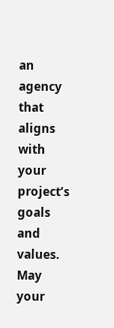an agency that aligns with your project’s goals and values. May your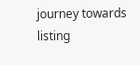journey towards listing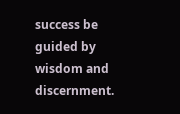success be guided by wisdom and discernment.